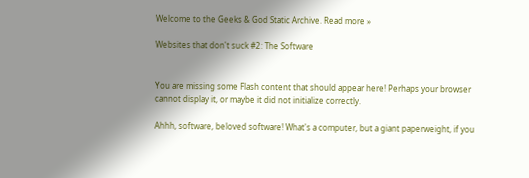Welcome to the Geeks & God Static Archive. Read more »

Websites that don't suck #2: The Software


You are missing some Flash content that should appear here! Perhaps your browser cannot display it, or maybe it did not initialize correctly.

Ahhh, software, beloved software! What's a computer, but a giant paperweight, if you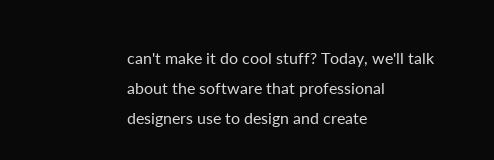can't make it do cool stuff? Today, we'll talk about the software that professional designers use to design and create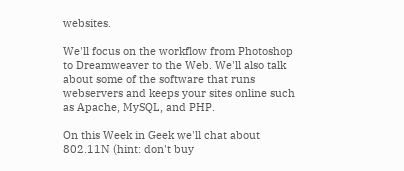websites.

We'll focus on the workflow from Photoshop to Dreamweaver to the Web. We'll also talk about some of the software that runs webservers and keeps your sites online such as Apache, MySQL, and PHP.

On this Week in Geek we'll chat about 802.11N (hint: don't buy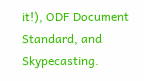it!), ODF Document Standard, and Skypecasting.